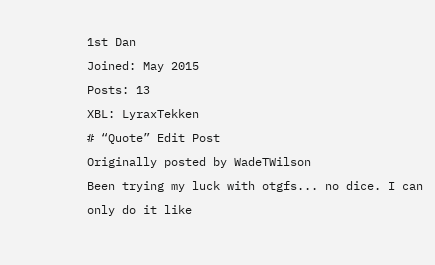1st Dan
Joined: May 2015
Posts: 13
XBL: LyraxTekken
# “Quote” Edit Post
Originally posted by WadeTWilson
Been trying my luck with otgfs... no dice. I can only do it like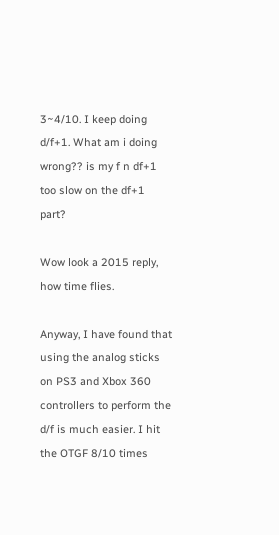3~4/10. I keep doing d/f+1. What am i doing wrong?? is my f n df+1 too slow on the df+1 part?

Wow look a 2015 reply, how time flies.

Anyway, I have found that using the analog sticks on PS3 and Xbox 360 controllers to perform the d/f is much easier. I hit the OTGF 8/10 times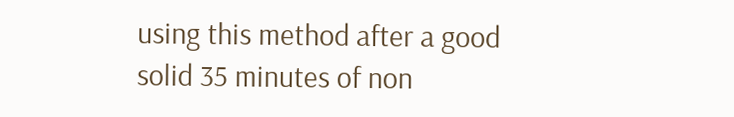using this method after a good solid 35 minutes of non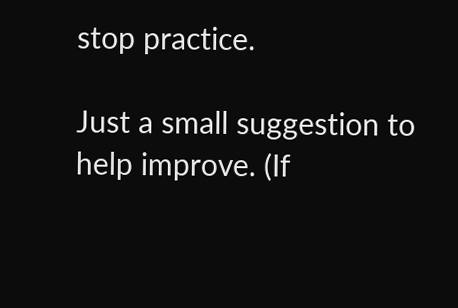stop practice.

Just a small suggestion to help improve. (If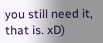you still need it, that is. xD)